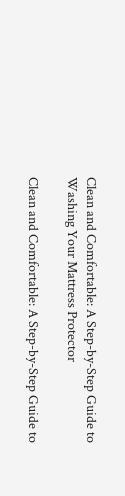Clean and Comfortable: A Step-by-Step Guide to Washing Your Mattress Protector

Clean and Comfortable: A Step-by-Step Guide to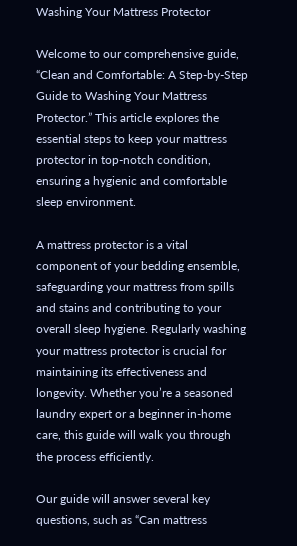Washing Your Mattress Protector

Welcome to our comprehensive guide, “Clean and Comfortable: A Step-by-Step Guide to Washing Your Mattress Protector.” This article explores the essential steps to keep your mattress protector in top-notch condition, ensuring a hygienic and comfortable sleep environment.

A mattress protector is a vital component of your bedding ensemble, safeguarding your mattress from spills and stains and contributing to your overall sleep hygiene. Regularly washing your mattress protector is crucial for maintaining its effectiveness and longevity. Whether you’re a seasoned laundry expert or a beginner in-home care, this guide will walk you through the process efficiently.

Our guide will answer several key questions, such as “Can mattress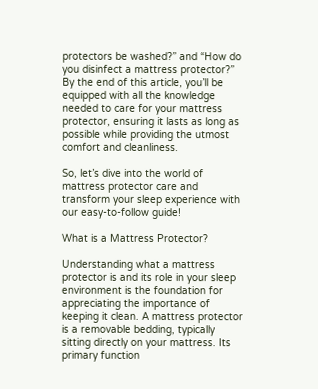protectors be washed?” and “How do you disinfect a mattress protector?” By the end of this article, you’ll be equipped with all the knowledge needed to care for your mattress protector, ensuring it lasts as long as possible while providing the utmost comfort and cleanliness.

So, let’s dive into the world of mattress protector care and transform your sleep experience with our easy-to-follow guide!

What is a Mattress Protector?

Understanding what a mattress protector is and its role in your sleep environment is the foundation for appreciating the importance of keeping it clean. A mattress protector is a removable bedding, typically sitting directly on your mattress. Its primary function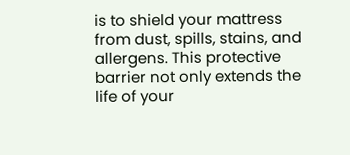is to shield your mattress from dust, spills, stains, and allergens. This protective barrier not only extends the life of your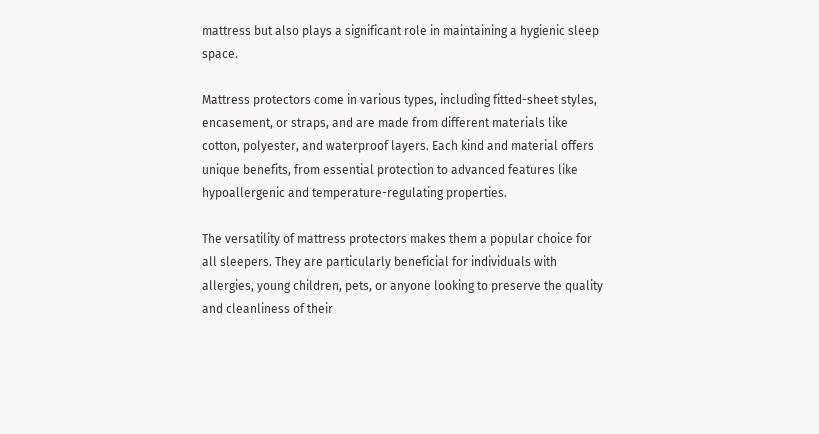mattress but also plays a significant role in maintaining a hygienic sleep space.

Mattress protectors come in various types, including fitted-sheet styles, encasement, or straps, and are made from different materials like cotton, polyester, and waterproof layers. Each kind and material offers unique benefits, from essential protection to advanced features like hypoallergenic and temperature-regulating properties.

The versatility of mattress protectors makes them a popular choice for all sleepers. They are particularly beneficial for individuals with allergies, young children, pets, or anyone looking to preserve the quality and cleanliness of their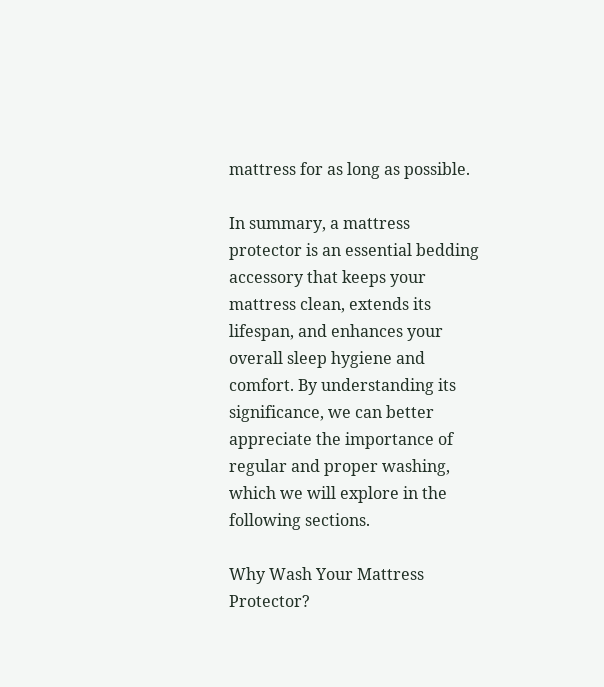mattress for as long as possible.

In summary, a mattress protector is an essential bedding accessory that keeps your mattress clean, extends its lifespan, and enhances your overall sleep hygiene and comfort. By understanding its significance, we can better appreciate the importance of regular and proper washing, which we will explore in the following sections.

Why Wash Your Mattress Protector?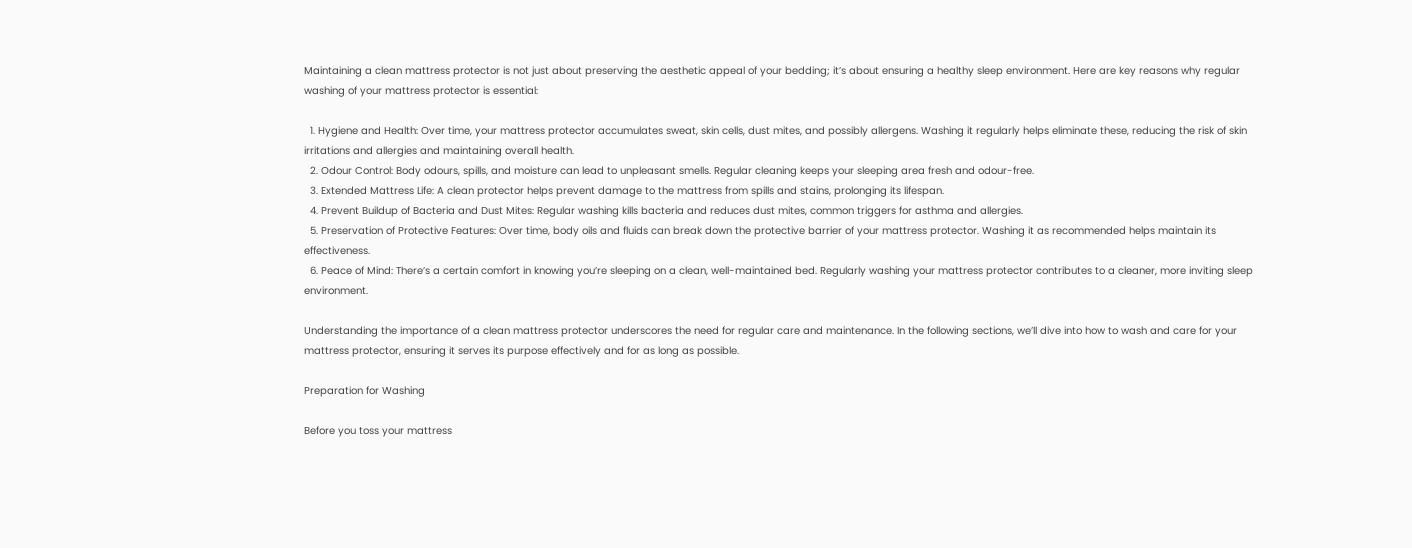Maintaining a clean mattress protector is not just about preserving the aesthetic appeal of your bedding; it’s about ensuring a healthy sleep environment. Here are key reasons why regular washing of your mattress protector is essential:

  1. Hygiene and Health: Over time, your mattress protector accumulates sweat, skin cells, dust mites, and possibly allergens. Washing it regularly helps eliminate these, reducing the risk of skin irritations and allergies and maintaining overall health.
  2. Odour Control: Body odours, spills, and moisture can lead to unpleasant smells. Regular cleaning keeps your sleeping area fresh and odour-free.
  3. Extended Mattress Life: A clean protector helps prevent damage to the mattress from spills and stains, prolonging its lifespan.
  4. Prevent Buildup of Bacteria and Dust Mites: Regular washing kills bacteria and reduces dust mites, common triggers for asthma and allergies.
  5. Preservation of Protective Features: Over time, body oils and fluids can break down the protective barrier of your mattress protector. Washing it as recommended helps maintain its effectiveness.
  6. Peace of Mind: There’s a certain comfort in knowing you’re sleeping on a clean, well-maintained bed. Regularly washing your mattress protector contributes to a cleaner, more inviting sleep environment.

Understanding the importance of a clean mattress protector underscores the need for regular care and maintenance. In the following sections, we’ll dive into how to wash and care for your mattress protector, ensuring it serves its purpose effectively and for as long as possible.

Preparation for Washing

Before you toss your mattress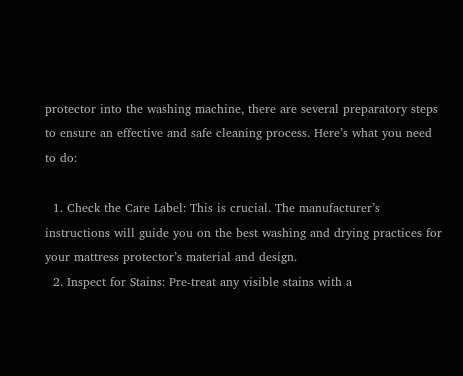protector into the washing machine, there are several preparatory steps to ensure an effective and safe cleaning process. Here’s what you need to do:

  1. Check the Care Label: This is crucial. The manufacturer’s instructions will guide you on the best washing and drying practices for your mattress protector’s material and design.
  2. Inspect for Stains: Pre-treat any visible stains with a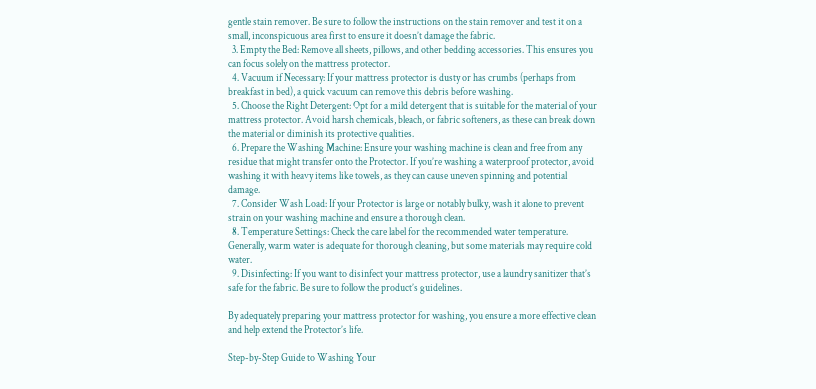gentle stain remover. Be sure to follow the instructions on the stain remover and test it on a small, inconspicuous area first to ensure it doesn’t damage the fabric.
  3. Empty the Bed: Remove all sheets, pillows, and other bedding accessories. This ensures you can focus solely on the mattress protector.
  4. Vacuum if Necessary: If your mattress protector is dusty or has crumbs (perhaps from breakfast in bed), a quick vacuum can remove this debris before washing.
  5. Choose the Right Detergent: Opt for a mild detergent that is suitable for the material of your mattress protector. Avoid harsh chemicals, bleach, or fabric softeners, as these can break down the material or diminish its protective qualities.
  6. Prepare the Washing Machine: Ensure your washing machine is clean and free from any residue that might transfer onto the Protector. If you’re washing a waterproof protector, avoid washing it with heavy items like towels, as they can cause uneven spinning and potential damage.
  7. Consider Wash Load: If your Protector is large or notably bulky, wash it alone to prevent strain on your washing machine and ensure a thorough clean.
  8. Temperature Settings: Check the care label for the recommended water temperature. Generally, warm water is adequate for thorough cleaning, but some materials may require cold water.
  9. Disinfecting: If you want to disinfect your mattress protector, use a laundry sanitizer that’s safe for the fabric. Be sure to follow the product’s guidelines.

By adequately preparing your mattress protector for washing, you ensure a more effective clean and help extend the Protector’s life.

Step-by-Step Guide to Washing Your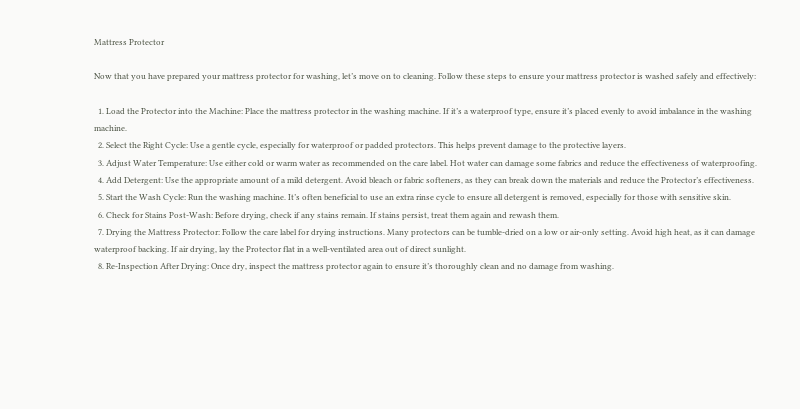Mattress Protector

Now that you have prepared your mattress protector for washing, let’s move on to cleaning. Follow these steps to ensure your mattress protector is washed safely and effectively:

  1. Load the Protector into the Machine: Place the mattress protector in the washing machine. If it’s a waterproof type, ensure it’s placed evenly to avoid imbalance in the washing machine.
  2. Select the Right Cycle: Use a gentle cycle, especially for waterproof or padded protectors. This helps prevent damage to the protective layers.
  3. Adjust Water Temperature: Use either cold or warm water as recommended on the care label. Hot water can damage some fabrics and reduce the effectiveness of waterproofing.
  4. Add Detergent: Use the appropriate amount of a mild detergent. Avoid bleach or fabric softeners, as they can break down the materials and reduce the Protector’s effectiveness.
  5. Start the Wash Cycle: Run the washing machine. It’s often beneficial to use an extra rinse cycle to ensure all detergent is removed, especially for those with sensitive skin.
  6. Check for Stains Post-Wash: Before drying, check if any stains remain. If stains persist, treat them again and rewash them.
  7. Drying the Mattress Protector: Follow the care label for drying instructions. Many protectors can be tumble-dried on a low or air-only setting. Avoid high heat, as it can damage waterproof backing. If air drying, lay the Protector flat in a well-ventilated area out of direct sunlight.
  8. Re-Inspection After Drying: Once dry, inspect the mattress protector again to ensure it’s thoroughly clean and no damage from washing.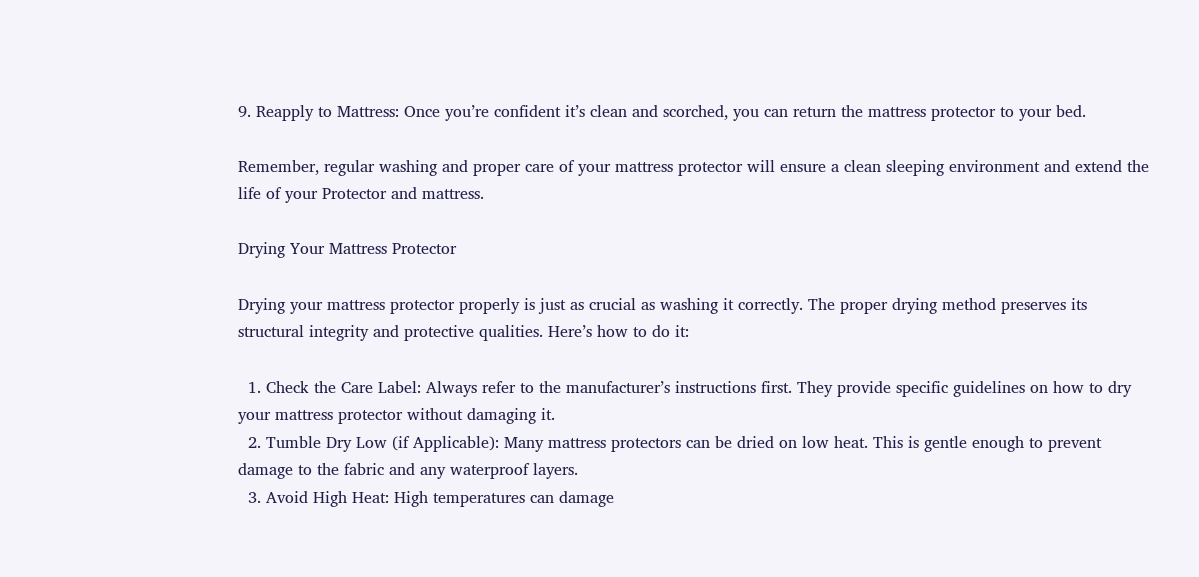9. Reapply to Mattress: Once you’re confident it’s clean and scorched, you can return the mattress protector to your bed.

Remember, regular washing and proper care of your mattress protector will ensure a clean sleeping environment and extend the life of your Protector and mattress.

Drying Your Mattress Protector

Drying your mattress protector properly is just as crucial as washing it correctly. The proper drying method preserves its structural integrity and protective qualities. Here’s how to do it:

  1. Check the Care Label: Always refer to the manufacturer’s instructions first. They provide specific guidelines on how to dry your mattress protector without damaging it.
  2. Tumble Dry Low (if Applicable): Many mattress protectors can be dried on low heat. This is gentle enough to prevent damage to the fabric and any waterproof layers.
  3. Avoid High Heat: High temperatures can damage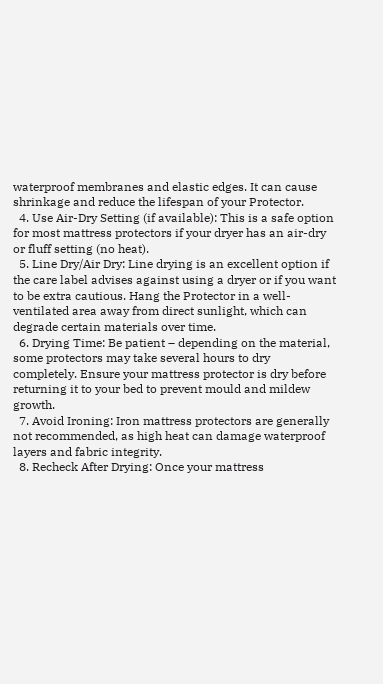waterproof membranes and elastic edges. It can cause shrinkage and reduce the lifespan of your Protector.
  4. Use Air-Dry Setting (if available): This is a safe option for most mattress protectors if your dryer has an air-dry or fluff setting (no heat).
  5. Line Dry/Air Dry: Line drying is an excellent option if the care label advises against using a dryer or if you want to be extra cautious. Hang the Protector in a well-ventilated area away from direct sunlight, which can degrade certain materials over time.
  6. Drying Time: Be patient – depending on the material, some protectors may take several hours to dry completely. Ensure your mattress protector is dry before returning it to your bed to prevent mould and mildew growth.
  7. Avoid Ironing: Iron mattress protectors are generally not recommended, as high heat can damage waterproof layers and fabric integrity.
  8. Recheck After Drying: Once your mattress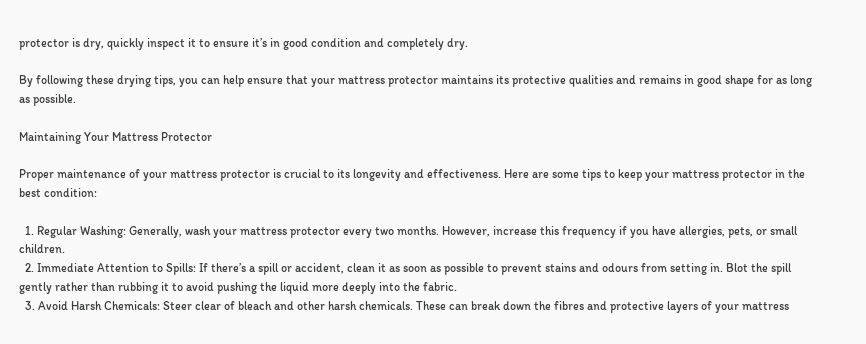protector is dry, quickly inspect it to ensure it’s in good condition and completely dry.

By following these drying tips, you can help ensure that your mattress protector maintains its protective qualities and remains in good shape for as long as possible.

Maintaining Your Mattress Protector

Proper maintenance of your mattress protector is crucial to its longevity and effectiveness. Here are some tips to keep your mattress protector in the best condition:

  1. Regular Washing: Generally, wash your mattress protector every two months. However, increase this frequency if you have allergies, pets, or small children.
  2. Immediate Attention to Spills: If there’s a spill or accident, clean it as soon as possible to prevent stains and odours from setting in. Blot the spill gently rather than rubbing it to avoid pushing the liquid more deeply into the fabric.
  3. Avoid Harsh Chemicals: Steer clear of bleach and other harsh chemicals. These can break down the fibres and protective layers of your mattress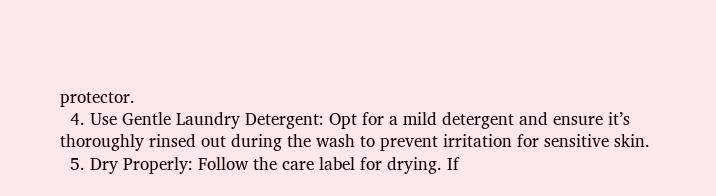protector.
  4. Use Gentle Laundry Detergent: Opt for a mild detergent and ensure it’s thoroughly rinsed out during the wash to prevent irritation for sensitive skin.
  5. Dry Properly: Follow the care label for drying. If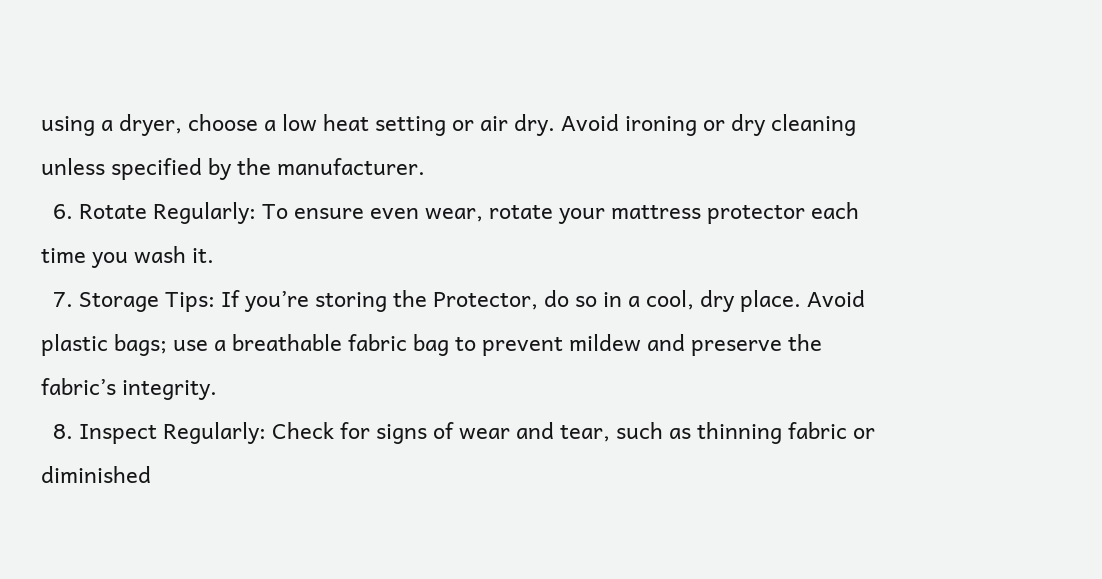using a dryer, choose a low heat setting or air dry. Avoid ironing or dry cleaning unless specified by the manufacturer.
  6. Rotate Regularly: To ensure even wear, rotate your mattress protector each time you wash it.
  7. Storage Tips: If you’re storing the Protector, do so in a cool, dry place. Avoid plastic bags; use a breathable fabric bag to prevent mildew and preserve the fabric’s integrity.
  8. Inspect Regularly: Check for signs of wear and tear, such as thinning fabric or diminished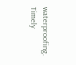waterproofing. Timely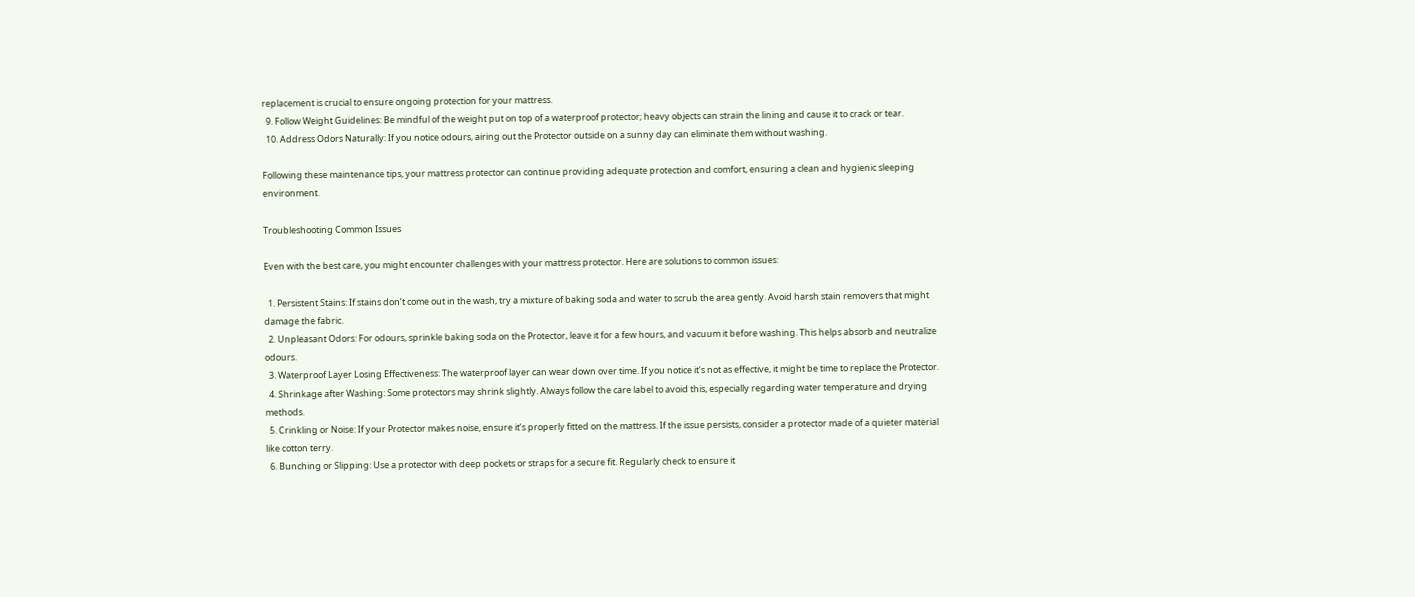replacement is crucial to ensure ongoing protection for your mattress.
  9. Follow Weight Guidelines: Be mindful of the weight put on top of a waterproof protector; heavy objects can strain the lining and cause it to crack or tear.
  10. Address Odors Naturally: If you notice odours, airing out the Protector outside on a sunny day can eliminate them without washing.

Following these maintenance tips, your mattress protector can continue providing adequate protection and comfort, ensuring a clean and hygienic sleeping environment.

Troubleshooting Common Issues

Even with the best care, you might encounter challenges with your mattress protector. Here are solutions to common issues:

  1. Persistent Stains: If stains don’t come out in the wash, try a mixture of baking soda and water to scrub the area gently. Avoid harsh stain removers that might damage the fabric.
  2. Unpleasant Odors: For odours, sprinkle baking soda on the Protector, leave it for a few hours, and vacuum it before washing. This helps absorb and neutralize odours.
  3. Waterproof Layer Losing Effectiveness: The waterproof layer can wear down over time. If you notice it’s not as effective, it might be time to replace the Protector.
  4. Shrinkage after Washing: Some protectors may shrink slightly. Always follow the care label to avoid this, especially regarding water temperature and drying methods.
  5. Crinkling or Noise: If your Protector makes noise, ensure it’s properly fitted on the mattress. If the issue persists, consider a protector made of a quieter material like cotton terry.
  6. Bunching or Slipping: Use a protector with deep pockets or straps for a secure fit. Regularly check to ensure it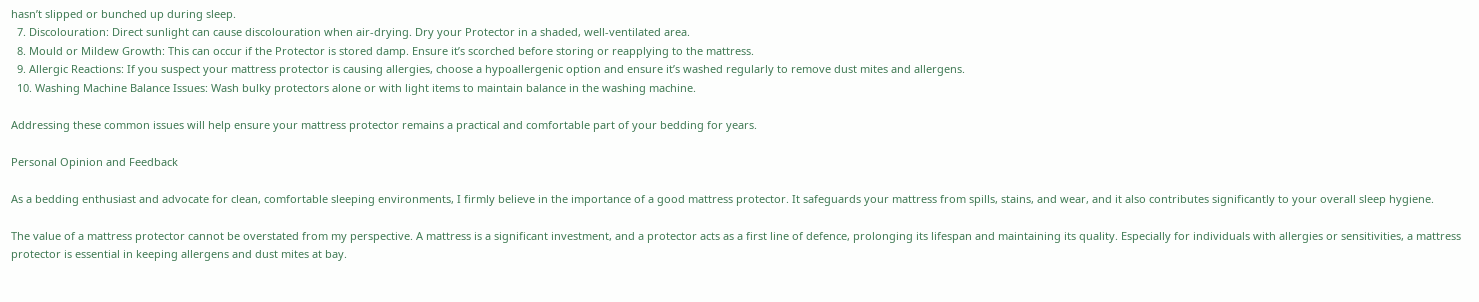hasn’t slipped or bunched up during sleep.
  7. Discolouration: Direct sunlight can cause discolouration when air-drying. Dry your Protector in a shaded, well-ventilated area.
  8. Mould or Mildew Growth: This can occur if the Protector is stored damp. Ensure it’s scorched before storing or reapplying to the mattress.
  9. Allergic Reactions: If you suspect your mattress protector is causing allergies, choose a hypoallergenic option and ensure it’s washed regularly to remove dust mites and allergens.
  10. Washing Machine Balance Issues: Wash bulky protectors alone or with light items to maintain balance in the washing machine.

Addressing these common issues will help ensure your mattress protector remains a practical and comfortable part of your bedding for years.

Personal Opinion and Feedback

As a bedding enthusiast and advocate for clean, comfortable sleeping environments, I firmly believe in the importance of a good mattress protector. It safeguards your mattress from spills, stains, and wear, and it also contributes significantly to your overall sleep hygiene.

The value of a mattress protector cannot be overstated from my perspective. A mattress is a significant investment, and a protector acts as a first line of defence, prolonging its lifespan and maintaining its quality. Especially for individuals with allergies or sensitivities, a mattress protector is essential in keeping allergens and dust mites at bay.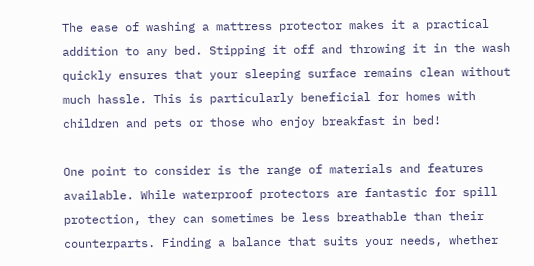The ease of washing a mattress protector makes it a practical addition to any bed. Stipping it off and throwing it in the wash quickly ensures that your sleeping surface remains clean without much hassle. This is particularly beneficial for homes with children and pets or those who enjoy breakfast in bed!

One point to consider is the range of materials and features available. While waterproof protectors are fantastic for spill protection, they can sometimes be less breathable than their counterparts. Finding a balance that suits your needs, whether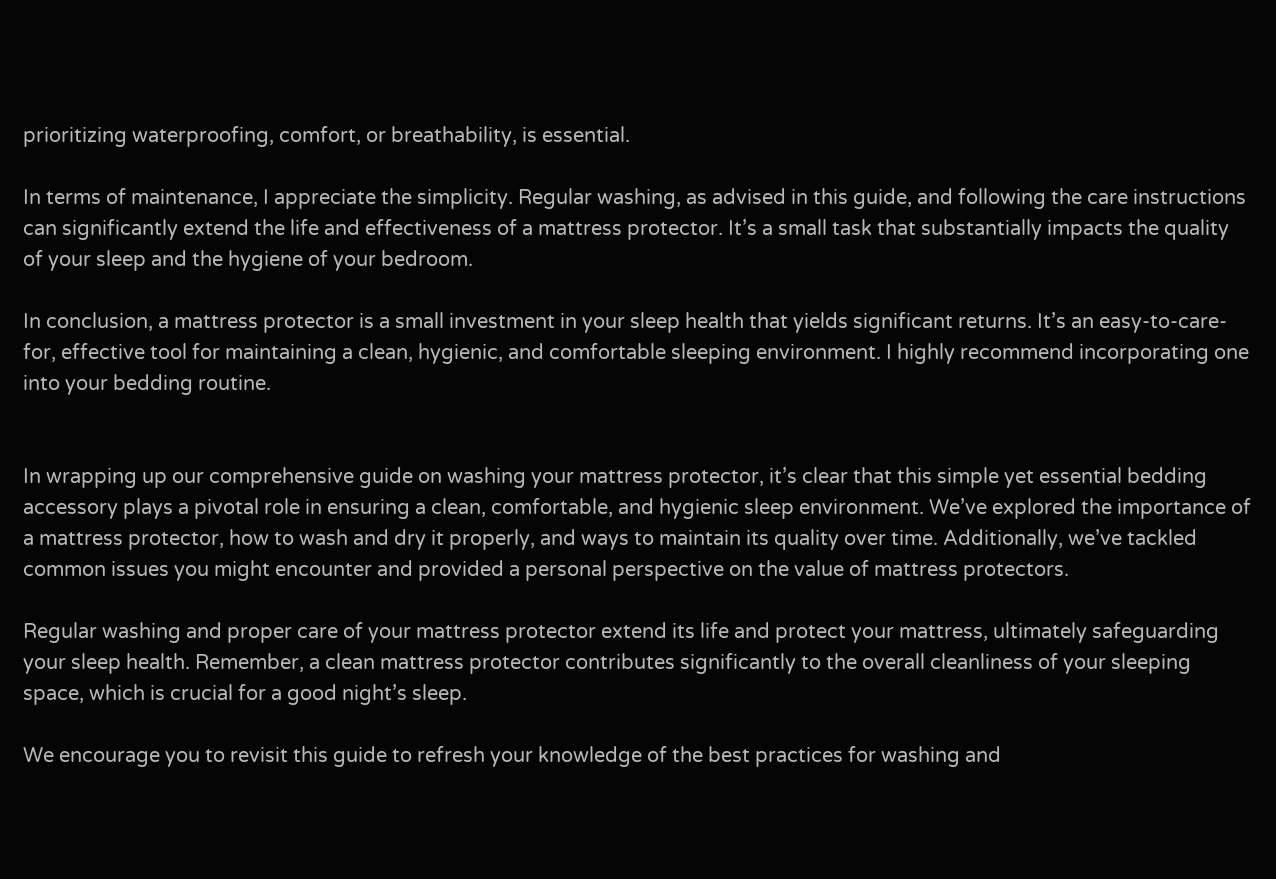prioritizing waterproofing, comfort, or breathability, is essential.

In terms of maintenance, I appreciate the simplicity. Regular washing, as advised in this guide, and following the care instructions can significantly extend the life and effectiveness of a mattress protector. It’s a small task that substantially impacts the quality of your sleep and the hygiene of your bedroom.

In conclusion, a mattress protector is a small investment in your sleep health that yields significant returns. It’s an easy-to-care-for, effective tool for maintaining a clean, hygienic, and comfortable sleeping environment. I highly recommend incorporating one into your bedding routine.


In wrapping up our comprehensive guide on washing your mattress protector, it’s clear that this simple yet essential bedding accessory plays a pivotal role in ensuring a clean, comfortable, and hygienic sleep environment. We’ve explored the importance of a mattress protector, how to wash and dry it properly, and ways to maintain its quality over time. Additionally, we’ve tackled common issues you might encounter and provided a personal perspective on the value of mattress protectors.

Regular washing and proper care of your mattress protector extend its life and protect your mattress, ultimately safeguarding your sleep health. Remember, a clean mattress protector contributes significantly to the overall cleanliness of your sleeping space, which is crucial for a good night’s sleep.

We encourage you to revisit this guide to refresh your knowledge of the best practices for washing and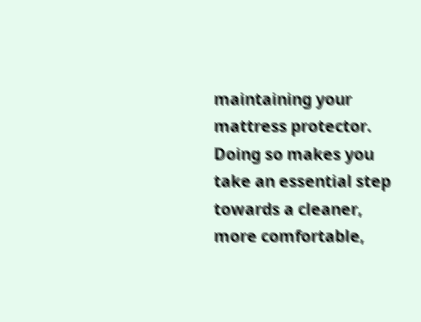maintaining your mattress protector. Doing so makes you take an essential step towards a cleaner, more comfortable,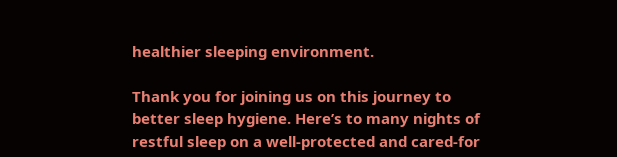healthier sleeping environment.

Thank you for joining us on this journey to better sleep hygiene. Here’s to many nights of restful sleep on a well-protected and cared-for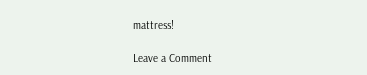mattress!

Leave a Comment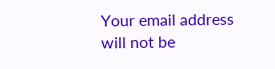Your email address will not be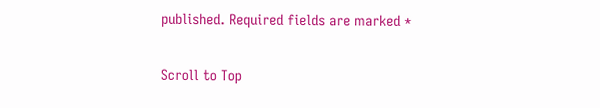published. Required fields are marked *

Scroll to Top